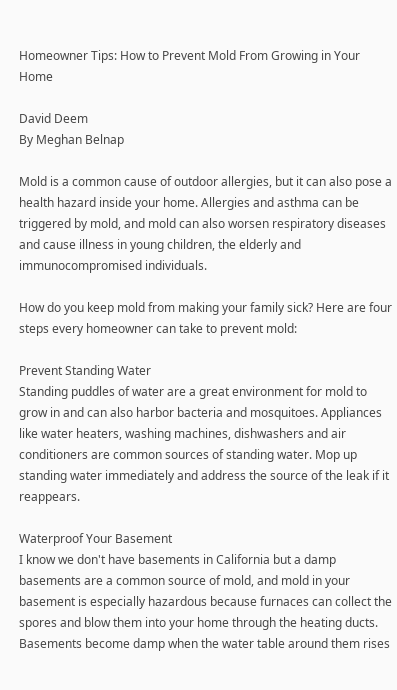Homeowner Tips: How to Prevent Mold From Growing in Your Home

David Deem
By Meghan Belnap

Mold is a common cause of outdoor allergies, but it can also pose a health hazard inside your home. Allergies and asthma can be triggered by mold, and mold can also worsen respiratory diseases and cause illness in young children, the elderly and immunocompromised individuals.

How do you keep mold from making your family sick? Here are four steps every homeowner can take to prevent mold:

Prevent Standing Water
Standing puddles of water are a great environment for mold to grow in and can also harbor bacteria and mosquitoes. Appliances like water heaters, washing machines, dishwashers and air conditioners are common sources of standing water. Mop up standing water immediately and address the source of the leak if it reappears.

Waterproof Your Basement
I know we don't have basements in California but a damp basements are a common source of mold, and mold in your basement is especially hazardous because furnaces can collect the spores and blow them into your home through the heating ducts. Basements become damp when the water table around them rises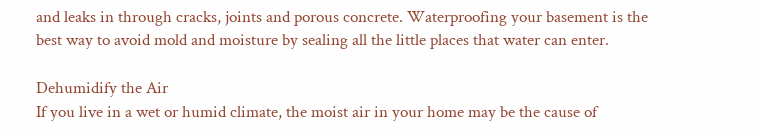and leaks in through cracks, joints and porous concrete. Waterproofing your basement is the best way to avoid mold and moisture by sealing all the little places that water can enter.

Dehumidify the Air
If you live in a wet or humid climate, the moist air in your home may be the cause of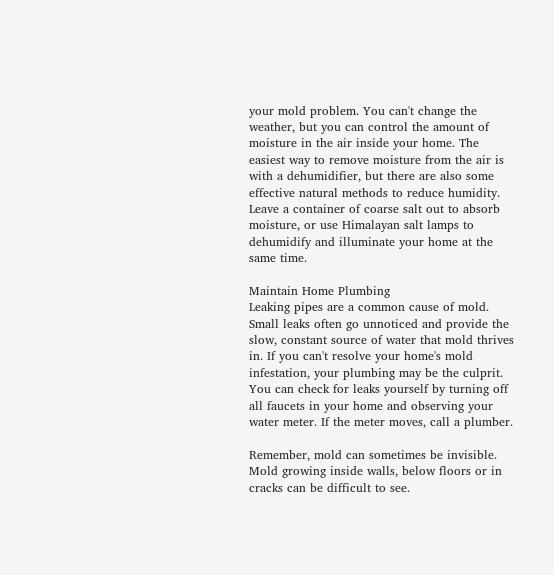your mold problem. You can't change the weather, but you can control the amount of moisture in the air inside your home. The easiest way to remove moisture from the air is with a dehumidifier, but there are also some effective natural methods to reduce humidity. Leave a container of coarse salt out to absorb moisture, or use Himalayan salt lamps to dehumidify and illuminate your home at the same time.

Maintain Home Plumbing
Leaking pipes are a common cause of mold. Small leaks often go unnoticed and provide the slow, constant source of water that mold thrives in. If you can't resolve your home's mold infestation, your plumbing may be the culprit. You can check for leaks yourself by turning off all faucets in your home and observing your water meter. If the meter moves, call a plumber.

Remember, mold can sometimes be invisible. Mold growing inside walls, below floors or in cracks can be difficult to see.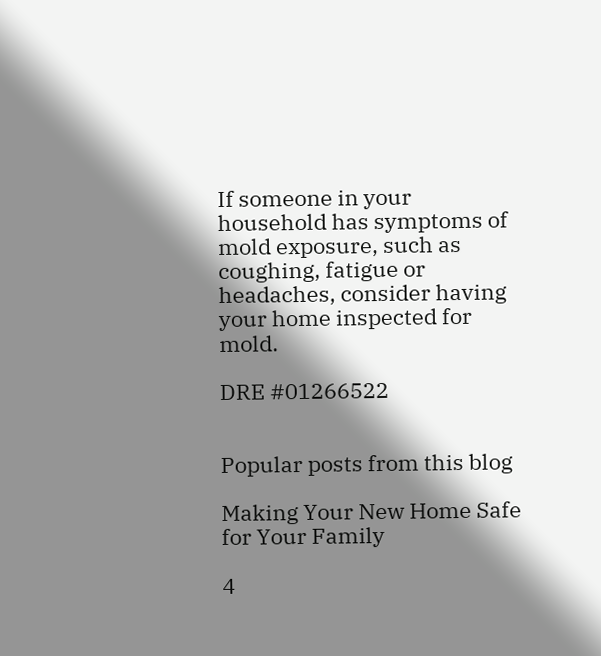If someone in your household has symptoms of mold exposure, such as coughing, fatigue or headaches, consider having your home inspected for mold.

DRE #01266522


Popular posts from this blog

Making Your New Home Safe for Your Family

4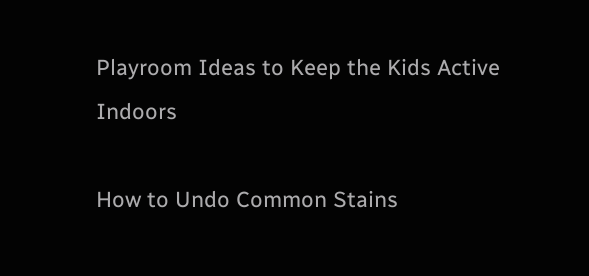Playroom Ideas to Keep the Kids Active Indoors

How to Undo Common Stains